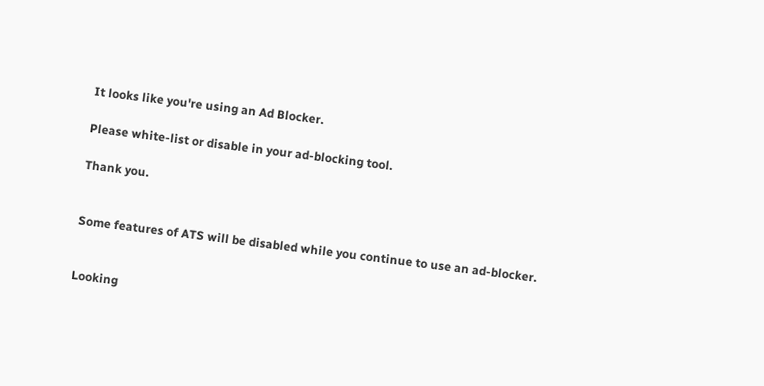It looks like you're using an Ad Blocker.

Please white-list or disable in your ad-blocking tool.

Thank you.


Some features of ATS will be disabled while you continue to use an ad-blocker.


Looking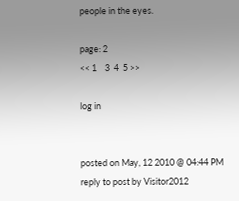people in the eyes.

page: 2
<< 1    3  4  5 >>

log in


posted on May, 12 2010 @ 04:44 PM
reply to post by Visitor2012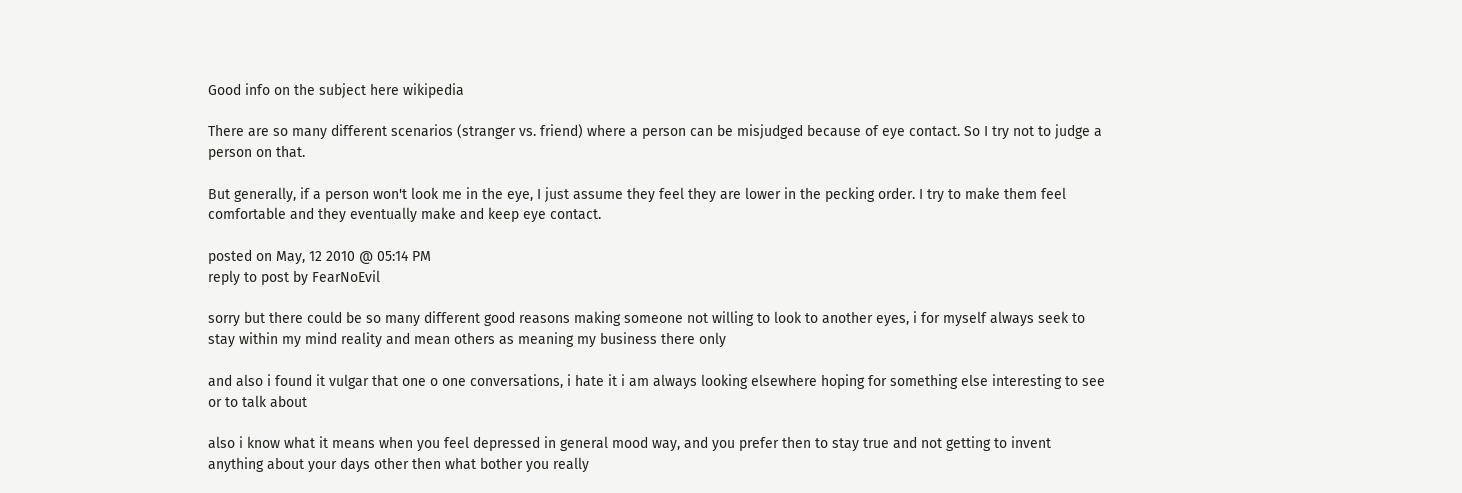Good info on the subject here wikipedia

There are so many different scenarios (stranger vs. friend) where a person can be misjudged because of eye contact. So I try not to judge a person on that.

But generally, if a person won't look me in the eye, I just assume they feel they are lower in the pecking order. I try to make them feel comfortable and they eventually make and keep eye contact.

posted on May, 12 2010 @ 05:14 PM
reply to post by FearNoEvil

sorry but there could be so many different good reasons making someone not willing to look to another eyes, i for myself always seek to stay within my mind reality and mean others as meaning my business there only

and also i found it vulgar that one o one conversations, i hate it i am always looking elsewhere hoping for something else interesting to see or to talk about

also i know what it means when you feel depressed in general mood way, and you prefer then to stay true and not getting to invent anything about your days other then what bother you really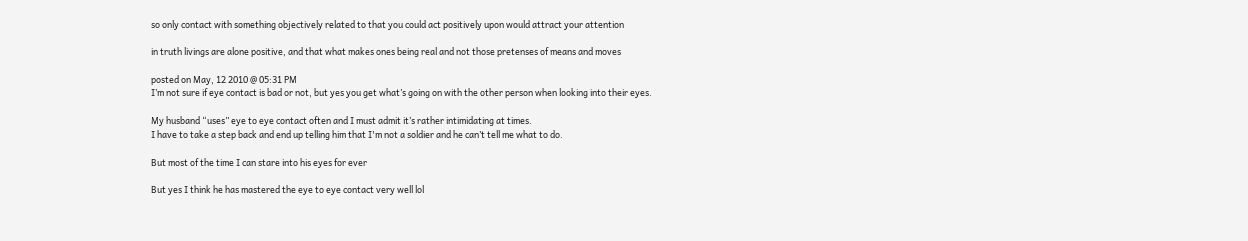so only contact with something objectively related to that you could act positively upon would attract your attention

in truth livings are alone positive, and that what makes ones being real and not those pretenses of means and moves

posted on May, 12 2010 @ 05:31 PM
I’m not sure if eye contact is bad or not, but yes you get what’s going on with the other person when looking into their eyes.

My husband “uses” eye to eye contact often and I must admit it’s rather intimidating at times.
I have to take a step back and end up telling him that I'm not a soldier and he can’t tell me what to do.

But most of the time I can stare into his eyes for ever

But yes I think he has mastered the eye to eye contact very well lol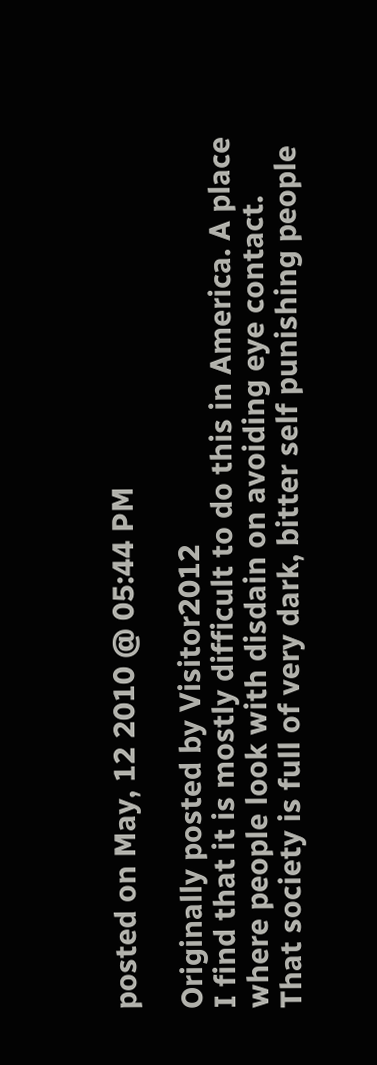posted on May, 12 2010 @ 05:44 PM

Originally posted by Visitor2012
I find that it is mostly difficult to do this in America. A place where people look with disdain on avoiding eye contact. That society is full of very dark, bitter self punishing people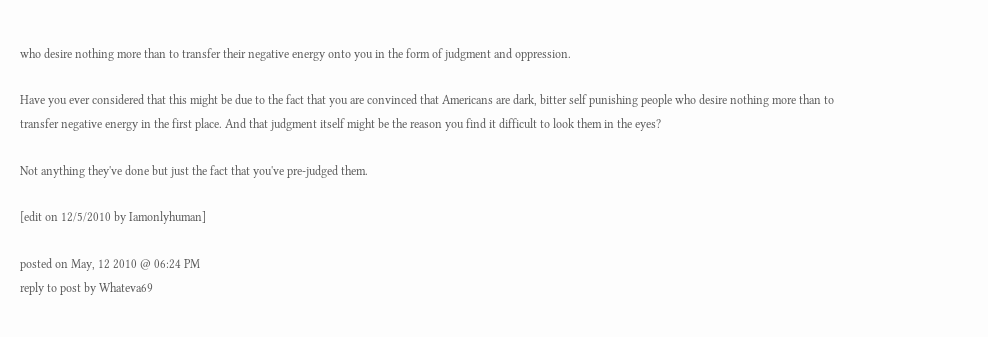who desire nothing more than to transfer their negative energy onto you in the form of judgment and oppression.

Have you ever considered that this might be due to the fact that you are convinced that Americans are dark, bitter self punishing people who desire nothing more than to transfer negative energy in the first place. And that judgment itself might be the reason you find it difficult to look them in the eyes?

Not anything they've done but just the fact that you've pre-judged them.

[edit on 12/5/2010 by Iamonlyhuman]

posted on May, 12 2010 @ 06:24 PM
reply to post by Whateva69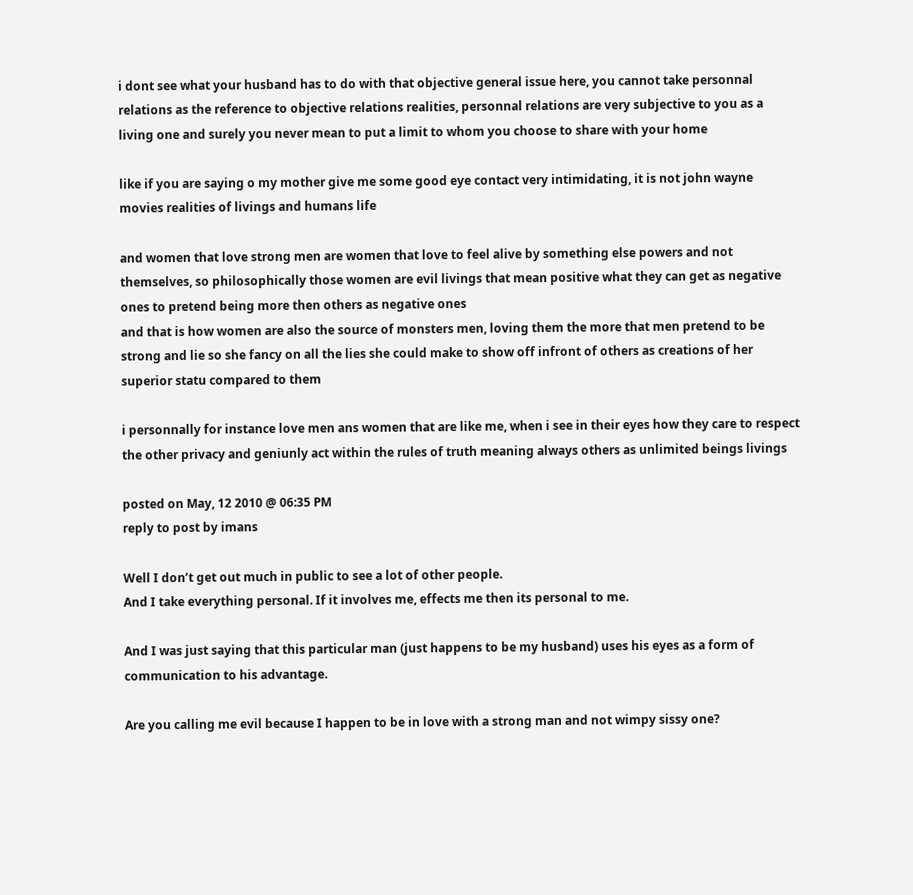i dont see what your husband has to do with that objective general issue here, you cannot take personnal relations as the reference to objective relations realities, personnal relations are very subjective to you as a living one and surely you never mean to put a limit to whom you choose to share with your home

like if you are saying o my mother give me some good eye contact very intimidating, it is not john wayne movies realities of livings and humans life

and women that love strong men are women that love to feel alive by something else powers and not themselves, so philosophically those women are evil livings that mean positive what they can get as negative ones to pretend being more then others as negative ones
and that is how women are also the source of monsters men, loving them the more that men pretend to be strong and lie so she fancy on all the lies she could make to show off infront of others as creations of her superior statu compared to them

i personnally for instance love men ans women that are like me, when i see in their eyes how they care to respect the other privacy and geniunly act within the rules of truth meaning always others as unlimited beings livings

posted on May, 12 2010 @ 06:35 PM
reply to post by imans

Well I don’t get out much in public to see a lot of other people.
And I take everything personal. If it involves me, effects me then its personal to me.

And I was just saying that this particular man (just happens to be my husband) uses his eyes as a form of communication to his advantage.

Are you calling me evil because I happen to be in love with a strong man and not wimpy sissy one?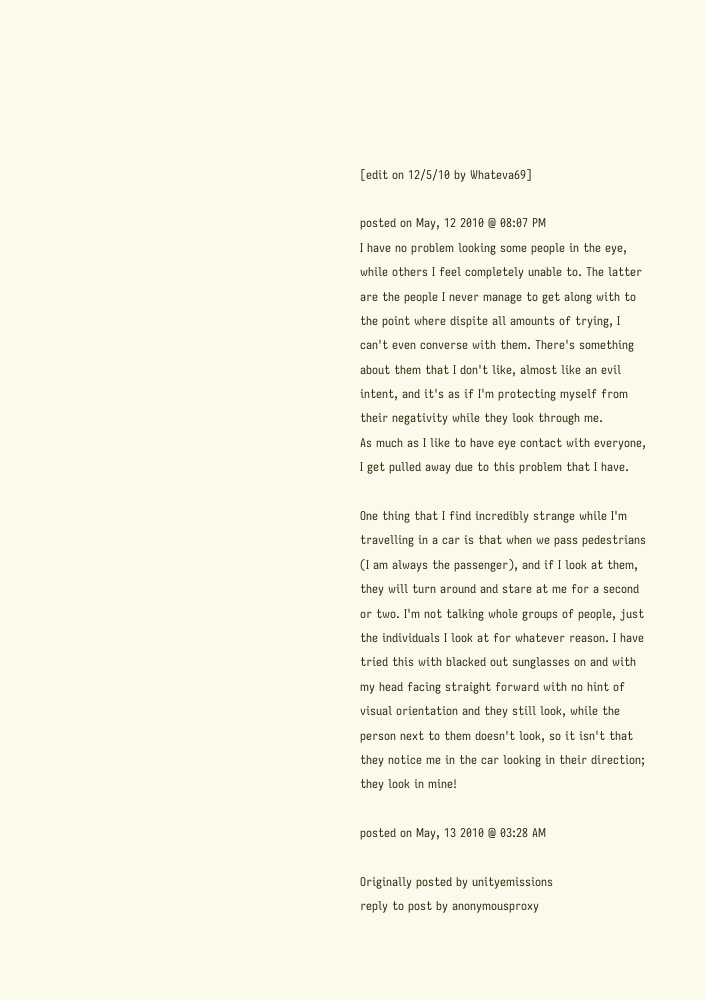[edit on 12/5/10 by Whateva69]

posted on May, 12 2010 @ 08:07 PM
I have no problem looking some people in the eye, while others I feel completely unable to. The latter are the people I never manage to get along with to the point where dispite all amounts of trying, I can't even converse with them. There's something about them that I don't like, almost like an evil intent, and it's as if I'm protecting myself from their negativity while they look through me.
As much as I like to have eye contact with everyone, I get pulled away due to this problem that I have.

One thing that I find incredibly strange while I'm travelling in a car is that when we pass pedestrians (I am always the passenger), and if I look at them, they will turn around and stare at me for a second or two. I'm not talking whole groups of people, just the individuals I look at for whatever reason. I have tried this with blacked out sunglasses on and with my head facing straight forward with no hint of visual orientation and they still look, while the person next to them doesn't look, so it isn't that they notice me in the car looking in their direction; they look in mine!

posted on May, 13 2010 @ 03:28 AM

Originally posted by unityemissions
reply to post by anonymousproxy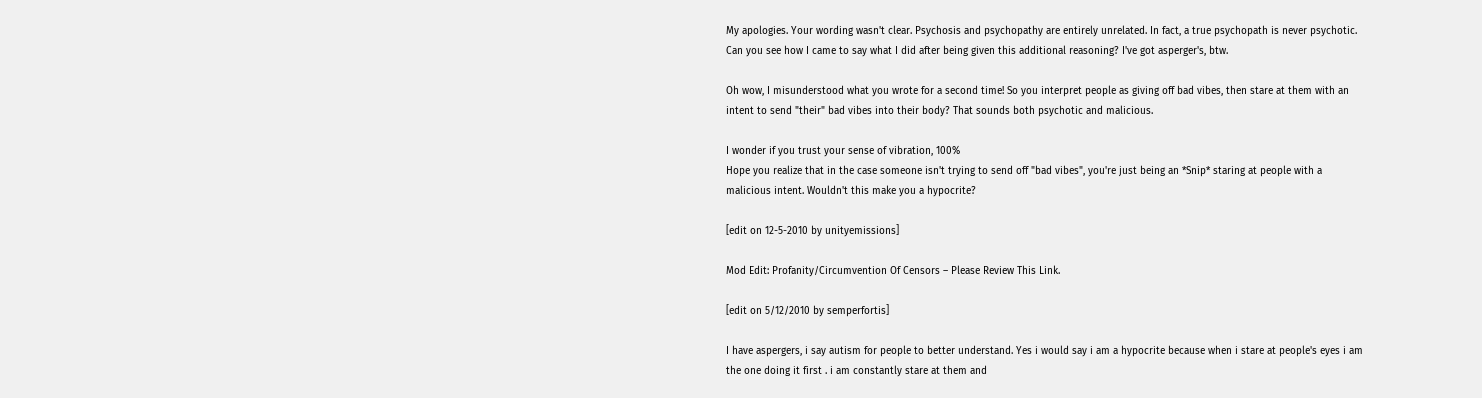My apologies. Your wording wasn't clear. Psychosis and psychopathy are entirely unrelated. In fact, a true psychopath is never psychotic. Can you see how I came to say what I did after being given this additional reasoning? I've got asperger's, btw.

Oh wow, I misunderstood what you wrote for a second time! So you interpret people as giving off bad vibes, then stare at them with an intent to send "their" bad vibes into their body? That sounds both psychotic and malicious.

I wonder if you trust your sense of vibration, 100%
Hope you realize that in the case someone isn't trying to send off "bad vibes", you're just being an *Snip* staring at people with a malicious intent. Wouldn't this make you a hypocrite?

[edit on 12-5-2010 by unityemissions]

Mod Edit: Profanity/Circumvention Of Censors – Please Review This Link.

[edit on 5/12/2010 by semperfortis]

I have aspergers, i say autism for people to better understand. Yes i would say i am a hypocrite because when i stare at people's eyes i am the one doing it first . i am constantly stare at them and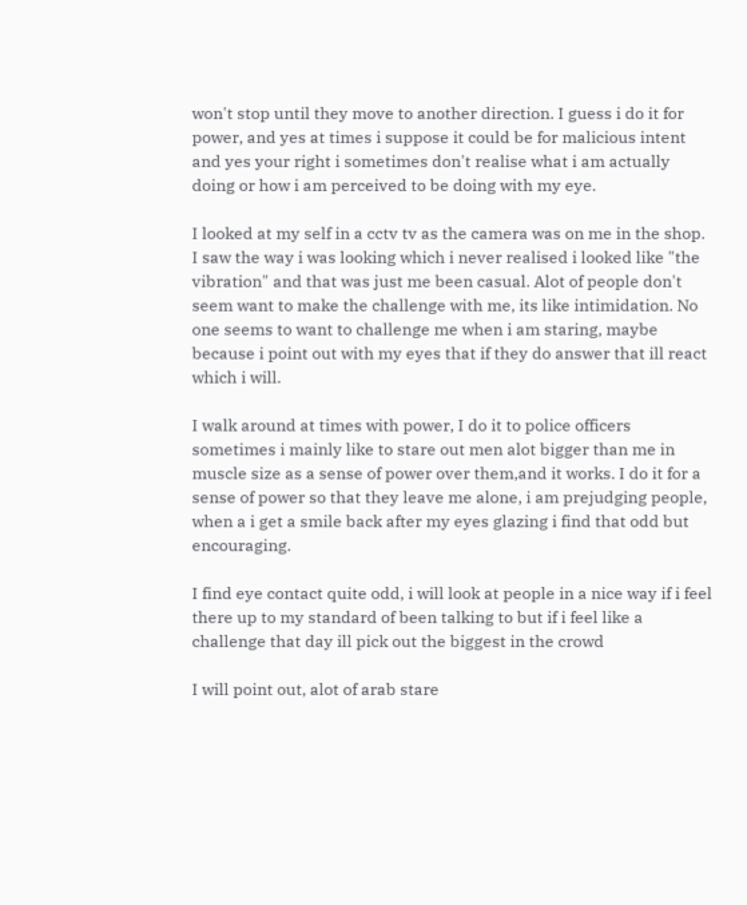won't stop until they move to another direction. I guess i do it for power, and yes at times i suppose it could be for malicious intent and yes your right i sometimes don't realise what i am actually doing or how i am perceived to be doing with my eye.

I looked at my self in a cctv tv as the camera was on me in the shop. I saw the way i was looking which i never realised i looked like "the vibration" and that was just me been casual. Alot of people don't seem want to make the challenge with me, its like intimidation. No one seems to want to challenge me when i am staring, maybe because i point out with my eyes that if they do answer that ill react which i will.

I walk around at times with power, I do it to police officers sometimes i mainly like to stare out men alot bigger than me in muscle size as a sense of power over them,and it works. I do it for a sense of power so that they leave me alone, i am prejudging people, when a i get a smile back after my eyes glazing i find that odd but encouraging.

I find eye contact quite odd, i will look at people in a nice way if i feel there up to my standard of been talking to but if i feel like a challenge that day ill pick out the biggest in the crowd

I will point out, alot of arab stare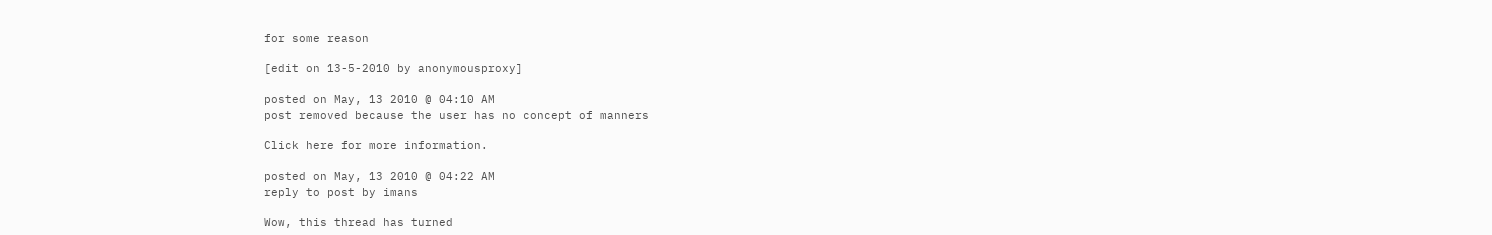for some reason

[edit on 13-5-2010 by anonymousproxy]

posted on May, 13 2010 @ 04:10 AM
post removed because the user has no concept of manners

Click here for more information.

posted on May, 13 2010 @ 04:22 AM
reply to post by imans

Wow, this thread has turned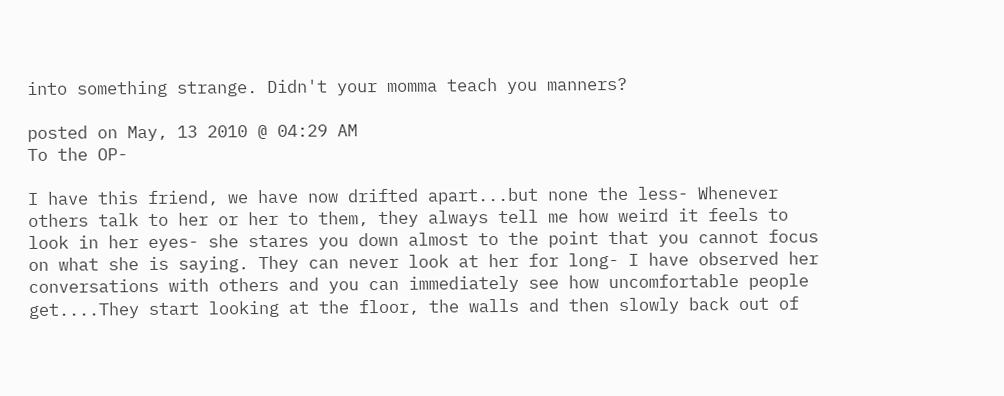into something strange. Didn't your momma teach you manners?

posted on May, 13 2010 @ 04:29 AM
To the OP-

I have this friend, we have now drifted apart...but none the less- Whenever others talk to her or her to them, they always tell me how weird it feels to look in her eyes- she stares you down almost to the point that you cannot focus on what she is saying. They can never look at her for long- I have observed her conversations with others and you can immediately see how uncomfortable people get....They start looking at the floor, the walls and then slowly back out of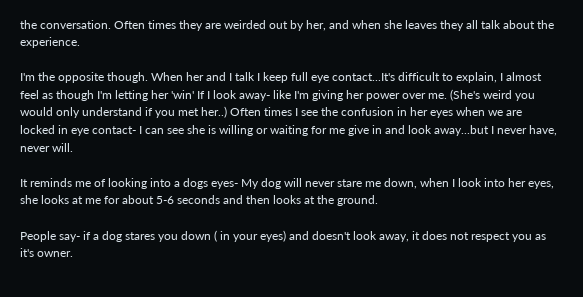the conversation. Often times they are weirded out by her, and when she leaves they all talk about the experience.

I'm the opposite though. When her and I talk I keep full eye contact...It's difficult to explain, I almost feel as though I'm letting her 'win' If I look away- like I'm giving her power over me. (She's weird you would only understand if you met her..) Often times I see the confusion in her eyes when we are locked in eye contact- I can see she is willing or waiting for me give in and look away...but I never have, never will.

It reminds me of looking into a dogs eyes- My dog will never stare me down, when I look into her eyes, she looks at me for about 5-6 seconds and then looks at the ground.

People say- if a dog stares you down ( in your eyes) and doesn't look away, it does not respect you as it's owner.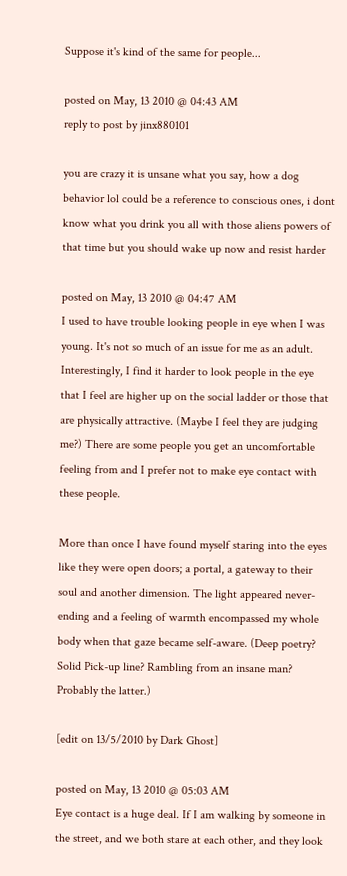Suppose it's kind of the same for people...

posted on May, 13 2010 @ 04:43 AM
reply to post by jinx880101

you are crazy it is unsane what you say, how a dog behavior lol could be a reference to conscious ones, i dont know what you drink you all with those aliens powers of that time but you should wake up now and resist harder

posted on May, 13 2010 @ 04:47 AM
I used to have trouble looking people in eye when I was young. It's not so much of an issue for me as an adult. Interestingly, I find it harder to look people in the eye that I feel are higher up on the social ladder or those that are physically attractive. (Maybe I feel they are judging me?) There are some people you get an uncomfortable feeling from and I prefer not to make eye contact with these people.

More than once I have found myself staring into the eyes like they were open doors; a portal, a gateway to their soul and another dimension. The light appeared never-ending and a feeling of warmth encompassed my whole body when that gaze became self-aware. (Deep poetry? Solid Pick-up line? Rambling from an insane man? Probably the latter.)

[edit on 13/5/2010 by Dark Ghost]

posted on May, 13 2010 @ 05:03 AM
Eye contact is a huge deal. If I am walking by someone in the street, and we both stare at each other, and they look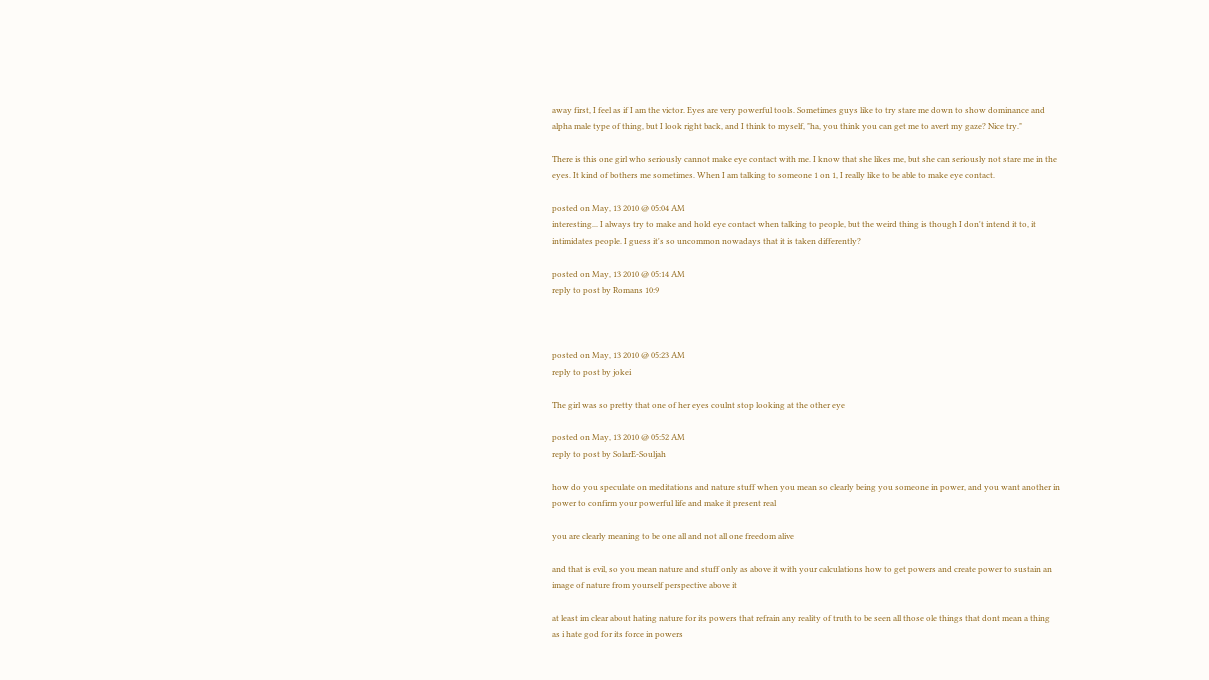away first, I feel as if I am the victor. Eyes are very powerful tools. Sometimes guys like to try stare me down to show dominance and alpha male type of thing, but I look right back, and I think to myself, "ha, you think you can get me to avert my gaze? Nice try."

There is this one girl who seriously cannot make eye contact with me. I know that she likes me, but she can seriously not stare me in the eyes. It kind of bothers me sometimes. When I am talking to someone 1 on 1, I really like to be able to make eye contact.

posted on May, 13 2010 @ 05:04 AM
interesting... I always try to make and hold eye contact when talking to people, but the weird thing is though I don't intend it to, it intimidates people. I guess it's so uncommon nowadays that it is taken differently?

posted on May, 13 2010 @ 05:14 AM
reply to post by Romans 10:9



posted on May, 13 2010 @ 05:23 AM
reply to post by jokei

The girl was so pretty that one of her eyes coulnt stop looking at the other eye

posted on May, 13 2010 @ 05:52 AM
reply to post by SolarE-Souljah

how do you speculate on meditations and nature stuff when you mean so clearly being you someone in power, and you want another in power to confirm your powerful life and make it present real

you are clearly meaning to be one all and not all one freedom alive

and that is evil, so you mean nature and stuff only as above it with your calculations how to get powers and create power to sustain an image of nature from yourself perspective above it

at least im clear about hating nature for its powers that refrain any reality of truth to be seen all those ole things that dont mean a thing
as i hate god for its force in powers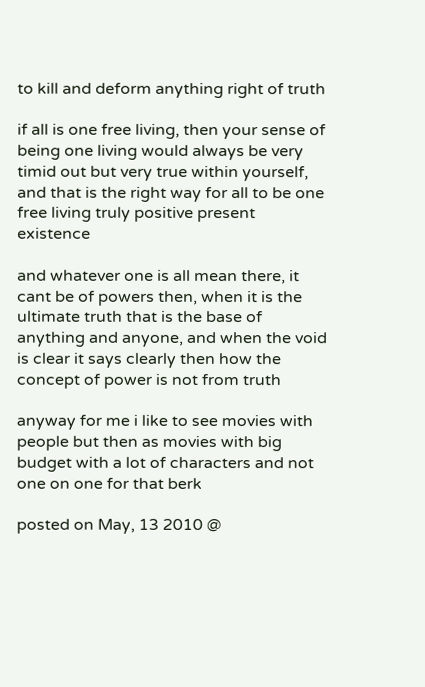to kill and deform anything right of truth

if all is one free living, then your sense of being one living would always be very timid out but very true within yourself, and that is the right way for all to be one free living truly positive present existence

and whatever one is all mean there, it cant be of powers then, when it is the ultimate truth that is the base of anything and anyone, and when the void is clear it says clearly then how the concept of power is not from truth

anyway for me i like to see movies with people but then as movies with big budget with a lot of characters and not one on one for that berk

posted on May, 13 2010 @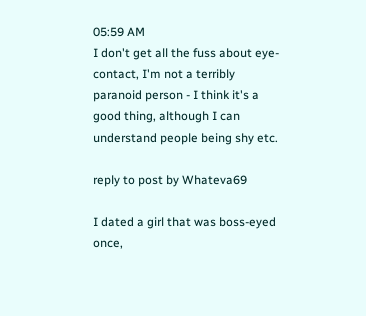05:59 AM
I don't get all the fuss about eye-contact, I'm not a terribly paranoid person - I think it's a good thing, although I can understand people being shy etc.

reply to post by Whateva69

I dated a girl that was boss-eyed once,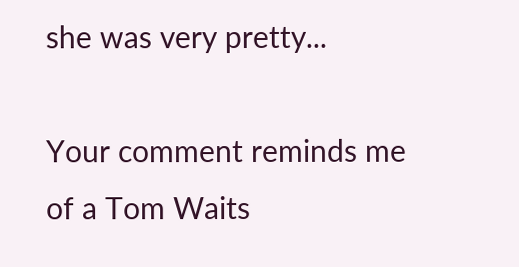she was very pretty...

Your comment reminds me of a Tom Waits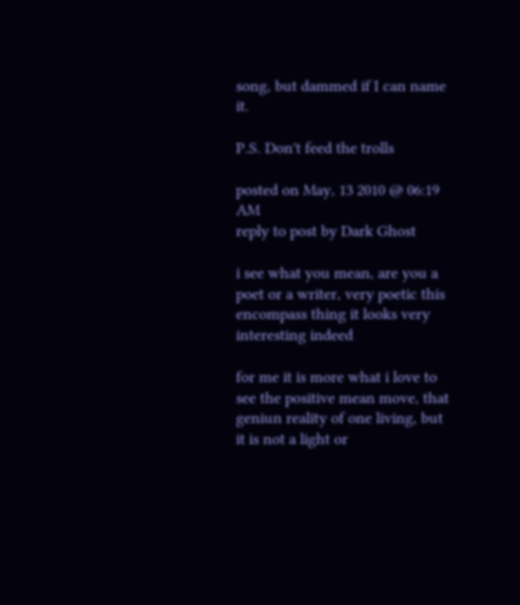song, but dammed if I can name it.

P.S. Don't feed the trolls

posted on May, 13 2010 @ 06:19 AM
reply to post by Dark Ghost

i see what you mean, are you a poet or a writer, very poetic this encompass thing it looks very interesting indeed

for me it is more what i love to see the positive mean move, that geniun reality of one living, but it is not a light or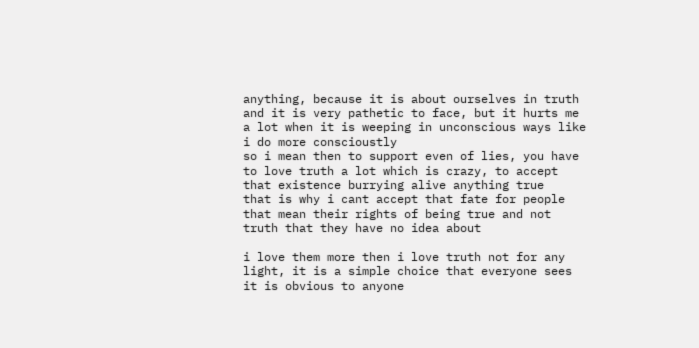anything, because it is about ourselves in truth and it is very pathetic to face, but it hurts me a lot when it is weeping in unconscious ways like i do more conscioustly
so i mean then to support even of lies, you have to love truth a lot which is crazy, to accept that existence burrying alive anything true
that is why i cant accept that fate for people that mean their rights of being true and not truth that they have no idea about

i love them more then i love truth not for any light, it is a simple choice that everyone sees it is obvious to anyone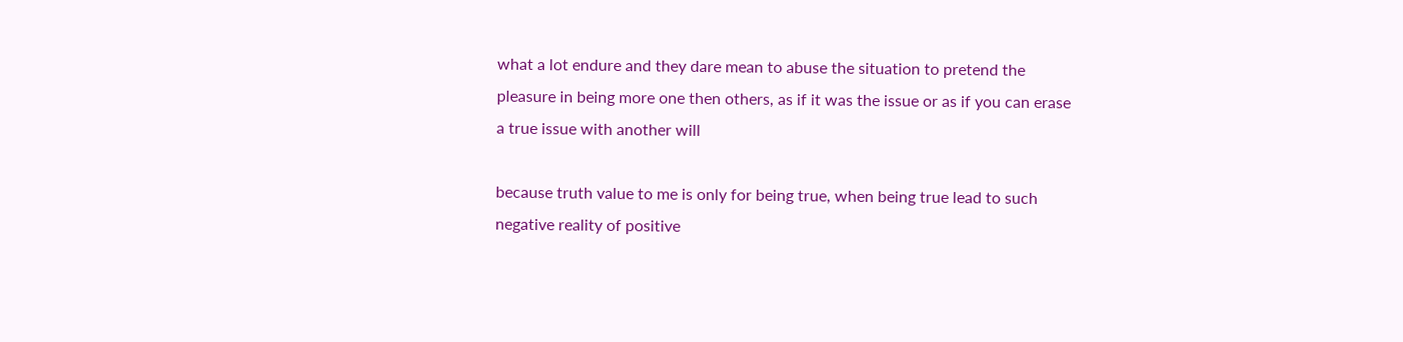what a lot endure and they dare mean to abuse the situation to pretend the pleasure in being more one then others, as if it was the issue or as if you can erase a true issue with another will

because truth value to me is only for being true, when being true lead to such negative reality of positive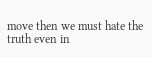move then we must hate the truth even in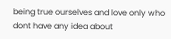being true ourselves and love only who dont have any idea about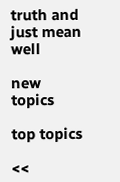truth and just mean well

new topics

top topics

<<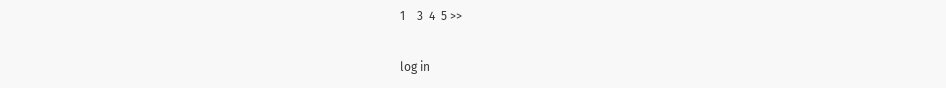1    3  4  5 >>

log in